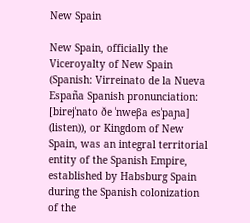New Spain

New Spain, officially the Viceroyalty of New Spain (Spanish: Virreinato de la Nueva España Spanish pronunciation: [birejˈnato ðe ˈnweβa esˈpaɲa] (listen)), or Kingdom of New Spain, was an integral territorial entity of the Spanish Empire, established by Habsburg Spain during the Spanish colonization of the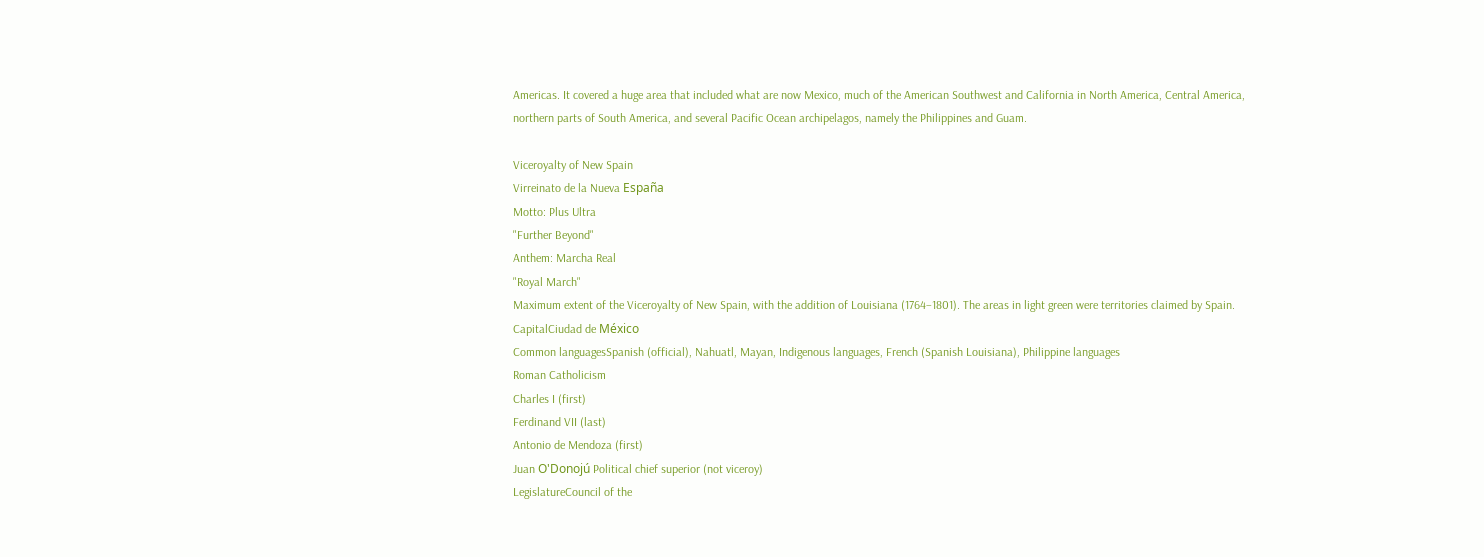Americas. It covered a huge area that included what are now Mexico, much of the American Southwest and California in North America, Central America, northern parts of South America, and several Pacific Ocean archipelagos, namely the Philippines and Guam.

Viceroyalty of New Spain
Virreinato de la Nueva España
Motto: Plus Ultra
"Further Beyond"
Anthem: Marcha Real
"Royal March"
Maximum extent of the Viceroyalty of New Spain, with the addition of Louisiana (1764–1801). The areas in light green were territories claimed by Spain.
CapitalCiudad de México
Common languagesSpanish (official), Nahuatl, Mayan, Indigenous languages, French (Spanish Louisiana), Philippine languages
Roman Catholicism
Charles I (first)
Ferdinand VII (last)
Antonio de Mendoza (first)
Juan O'Donojú Political chief superior (not viceroy)
LegislatureCouncil of the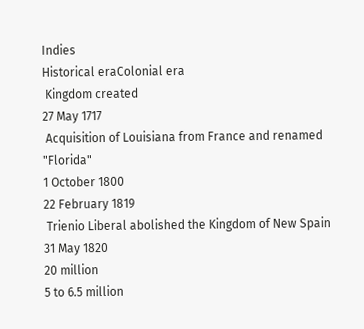Indies
Historical eraColonial era
 Kingdom created
27 May 1717
 Acquisition of Louisiana from France and renamed "Florida"
1 October 1800
22 February 1819
 Trienio Liberal abolished the Kingdom of New Spain
31 May 1820
20 million
5 to 6.5 million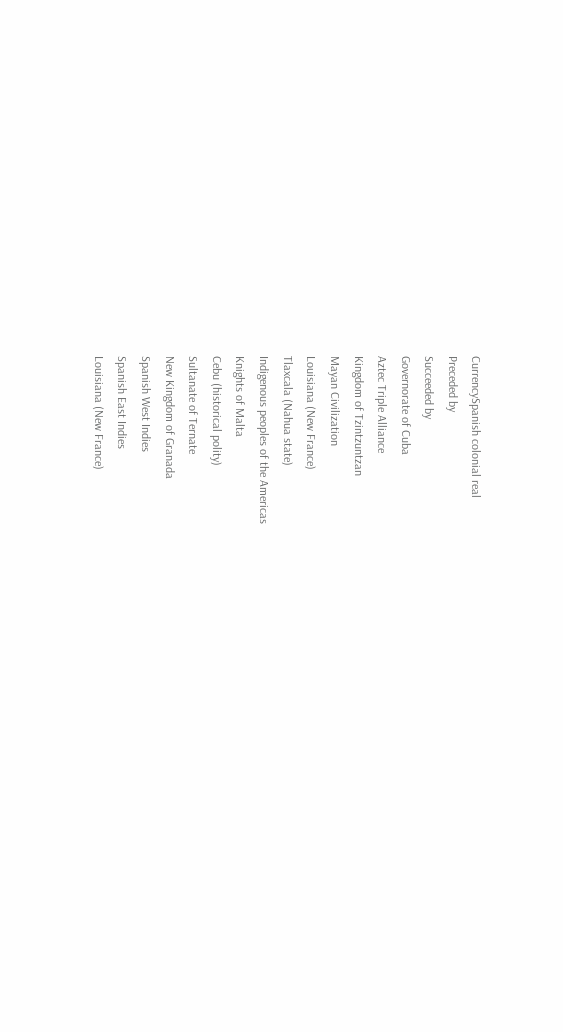CurrencySpanish colonial real
Preceded by
Succeeded by
Governorate of Cuba
Aztec Triple Alliance
Kingdom of Tzintzuntzan
Mayan Civilization
Louisiana (New France)
Tlaxcala (Nahua state)
Indigenous peoples of the Americas
Knights of Malta
Cebu (historical polity)
Sultanate of Ternate
New Kingdom of Granada
Spanish West Indies
Spanish East Indies
Louisiana (New France)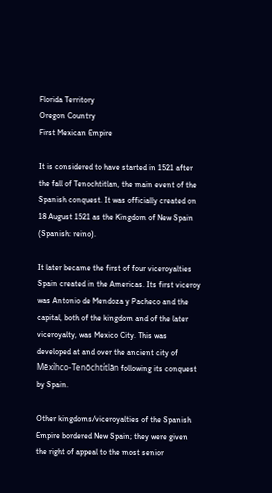Florida Territory
Oregon Country
First Mexican Empire

It is considered to have started in 1521 after the fall of Tenochtitlan, the main event of the Spanish conquest. It was officially created on 18 August 1521 as the Kingdom of New Spain (Spanish: reino).

It later became the first of four viceroyalties Spain created in the Americas. Its first viceroy was Antonio de Mendoza y Pacheco and the capital, both of the kingdom and of the later viceroyalty, was Mexico City. This was developed at and over the ancient city of Mēxíhco-Tenōchtítlān following its conquest by Spain.

Other kingdoms/viceroyalties of the Spanish Empire bordered New Spain; they were given the right of appeal to the most senior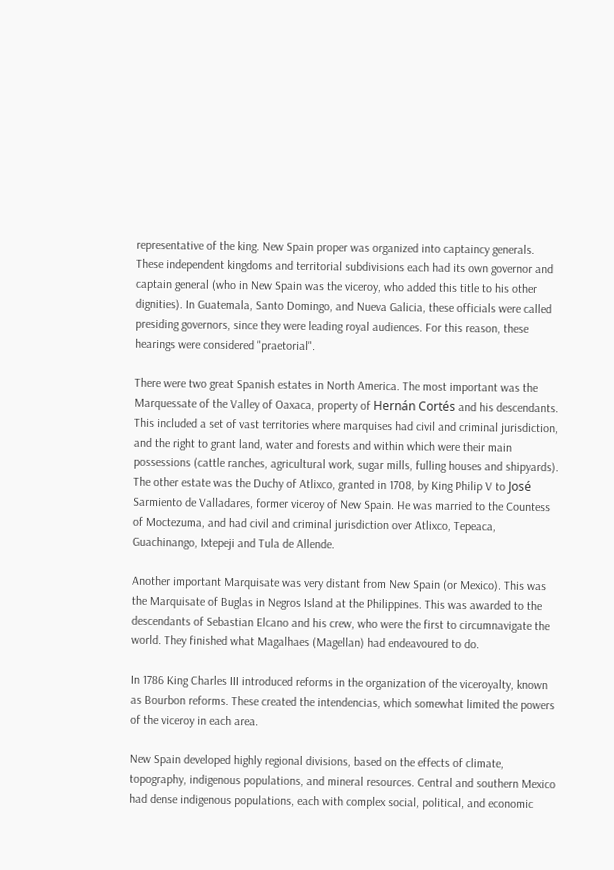representative of the king. New Spain proper was organized into captaincy generals. These independent kingdoms and territorial subdivisions each had its own governor and captain general (who in New Spain was the viceroy, who added this title to his other dignities). In Guatemala, Santo Domingo, and Nueva Galicia, these officials were called presiding governors, since they were leading royal audiences. For this reason, these hearings were considered "praetorial".

There were two great Spanish estates in North America. The most important was the Marquessate of the Valley of Oaxaca, property of Hernán Cortés and his descendants. This included a set of vast territories where marquises had civil and criminal jurisdiction, and the right to grant land, water and forests and within which were their main possessions (cattle ranches, agricultural work, sugar mills, fulling houses and shipyards). The other estate was the Duchy of Atlixco, granted in 1708, by King Philip V to José Sarmiento de Valladares, former viceroy of New Spain. He was married to the Countess of Moctezuma, and had civil and criminal jurisdiction over Atlixco, Tepeaca, Guachinango, Ixtepeji and Tula de Allende.

Another important Marquisate was very distant from New Spain (or Mexico). This was the Marquisate of Buglas in Negros Island at the Philippines. This was awarded to the descendants of Sebastian Elcano and his crew, who were the first to circumnavigate the world. They finished what Magalhaes (Magellan) had endeavoured to do.

In 1786 King Charles III introduced reforms in the organization of the viceroyalty, known as Bourbon reforms. These created the intendencias, which somewhat limited the powers of the viceroy in each area.

New Spain developed highly regional divisions, based on the effects of climate, topography, indigenous populations, and mineral resources. Central and southern Mexico had dense indigenous populations, each with complex social, political, and economic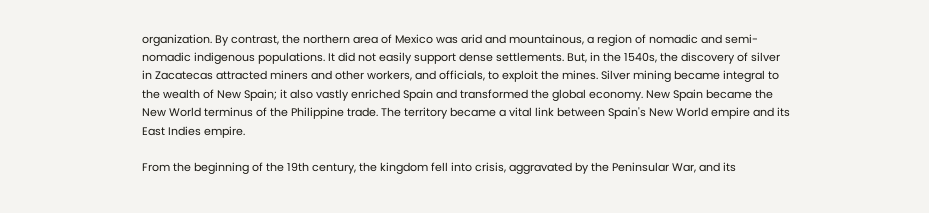organization. By contrast, the northern area of Mexico was arid and mountainous, a region of nomadic and semi-nomadic indigenous populations. It did not easily support dense settlements. But, in the 1540s, the discovery of silver in Zacatecas attracted miners and other workers, and officials, to exploit the mines. Silver mining became integral to the wealth of New Spain; it also vastly enriched Spain and transformed the global economy. New Spain became the New World terminus of the Philippine trade. The territory became a vital link between Spain's New World empire and its East Indies empire.

From the beginning of the 19th century, the kingdom fell into crisis, aggravated by the Peninsular War, and its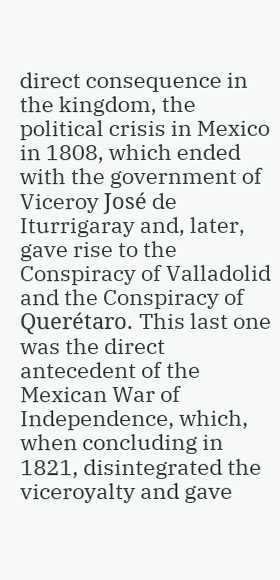direct consequence in the kingdom, the political crisis in Mexico in 1808, which ended with the government of Viceroy José de Iturrigaray and, later, gave rise to the Conspiracy of Valladolid and the Conspiracy of Querétaro. This last one was the direct antecedent of the Mexican War of Independence, which, when concluding in 1821, disintegrated the viceroyalty and gave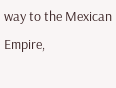way to the Mexican Empire,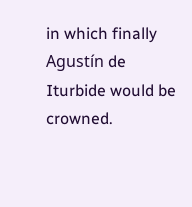in which finally Agustín de Iturbide would be crowned.